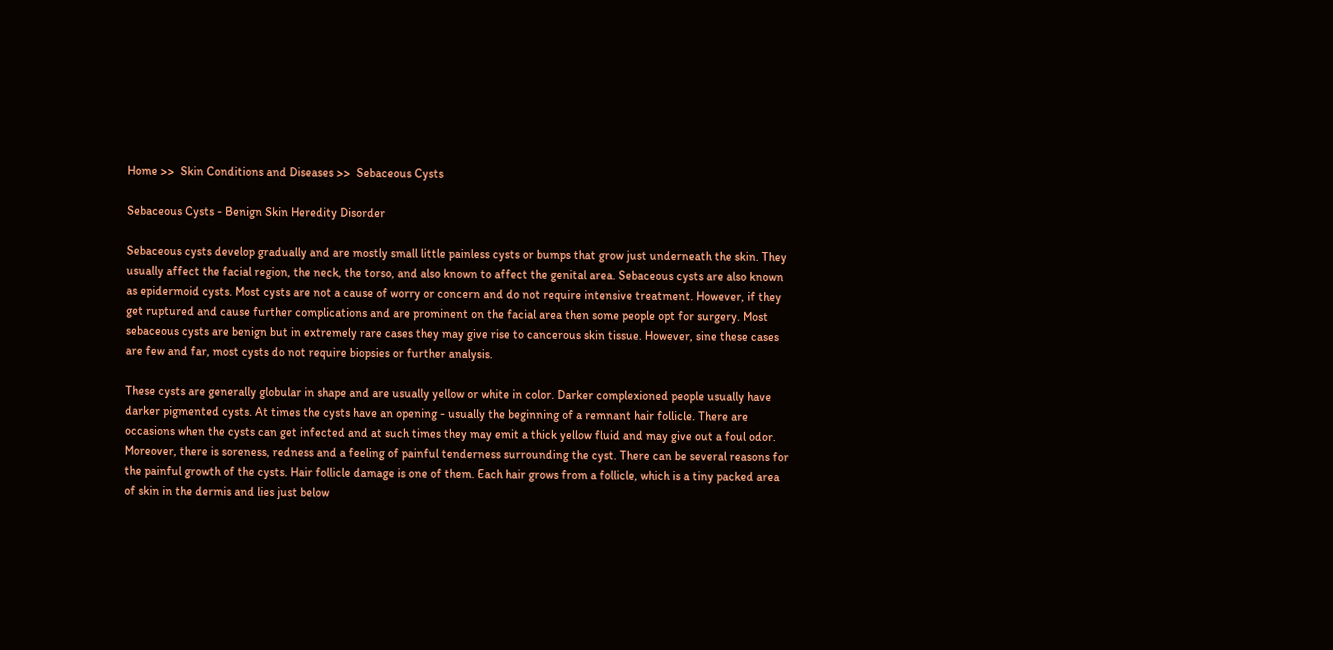Home >>  Skin Conditions and Diseases >>  Sebaceous Cysts

Sebaceous Cysts - Benign Skin Heredity Disorder

Sebaceous cysts develop gradually and are mostly small little painless cysts or bumps that grow just underneath the skin. They usually affect the facial region, the neck, the torso, and also known to affect the genital area. Sebaceous cysts are also known as epidermoid cysts. Most cysts are not a cause of worry or concern and do not require intensive treatment. However, if they get ruptured and cause further complications and are prominent on the facial area then some people opt for surgery. Most sebaceous cysts are benign but in extremely rare cases they may give rise to cancerous skin tissue. However, sine these cases are few and far, most cysts do not require biopsies or further analysis.

These cysts are generally globular in shape and are usually yellow or white in color. Darker complexioned people usually have darker pigmented cysts. At times the cysts have an opening - usually the beginning of a remnant hair follicle. There are occasions when the cysts can get infected and at such times they may emit a thick yellow fluid and may give out a foul odor. Moreover, there is soreness, redness and a feeling of painful tenderness surrounding the cyst. There can be several reasons for the painful growth of the cysts. Hair follicle damage is one of them. Each hair grows from a follicle, which is a tiny packed area of skin in the dermis and lies just below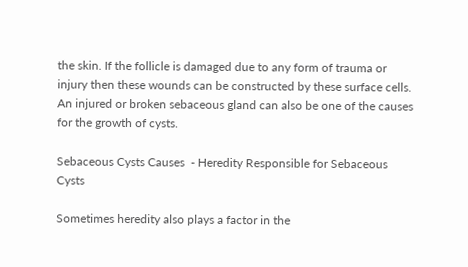the skin. If the follicle is damaged due to any form of trauma or injury then these wounds can be constructed by these surface cells. An injured or broken sebaceous gland can also be one of the causes for the growth of cysts.

Sebaceous Cysts Causes  - Heredity Responsible for Sebaceous Cysts

Sometimes heredity also plays a factor in the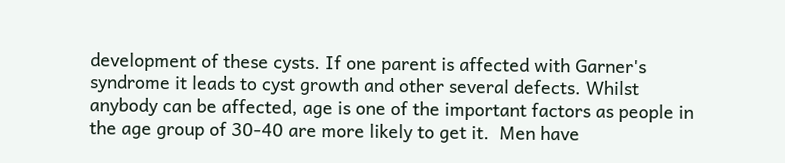development of these cysts. If one parent is affected with Garner's syndrome it leads to cyst growth and other several defects. Whilst anybody can be affected, age is one of the important factors as people in the age group of 30-40 are more likely to get it.  Men have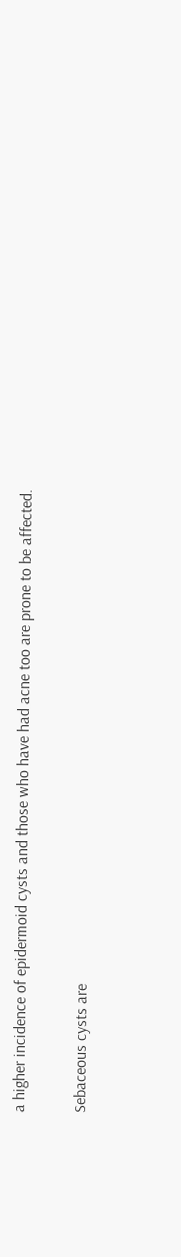a higher incidence of epidermoid cysts and those who have had acne too are prone to be affected.

Sebaceous cysts are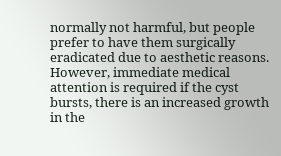normally not harmful, but people prefer to have them surgically eradicated due to aesthetic reasons. However, immediate medical attention is required if the cyst bursts, there is an increased growth in the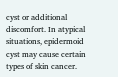cyst or additional discomfort. In atypical situations, epidermoid cyst may cause certain types of skin cancer.